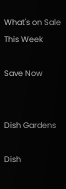What's on Sale This Week

Save Now


Dish Gardens

Dish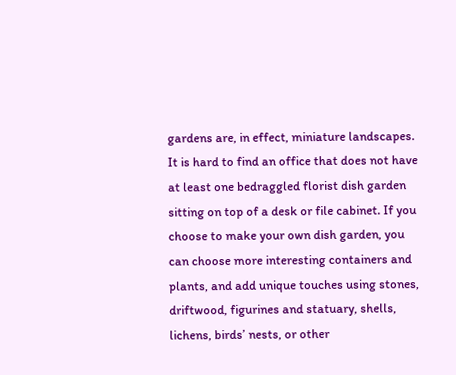gardens are, in effect, miniature landscapes. It is hard to find an office that does not have at least one bedraggled florist dish garden sitting on top of a desk or file cabinet. If you choose to make your own dish garden, you can choose more interesting containers and plants, and add unique touches using stones, driftwood, figurines and statuary, shells, lichens, birds’ nests, or other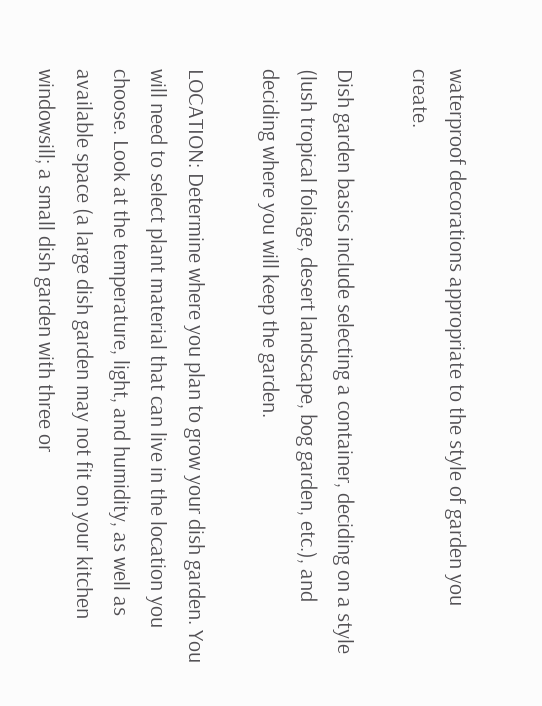waterproof decorations appropriate to the style of garden you create.

Dish garden basics include selecting a container, deciding on a style (lush tropical foliage, desert landscape, bog garden, etc.), and deciding where you will keep the garden.

LOCATION: Determine where you plan to grow your dish garden. You will need to select plant material that can live in the location you choose. Look at the temperature, light, and humidity, as well as available space (a large dish garden may not fit on your kitchen windowsill; a small dish garden with three or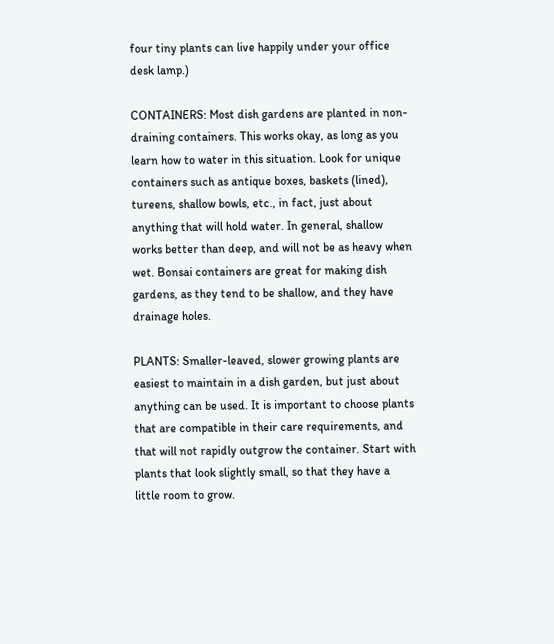four tiny plants can live happily under your office desk lamp.)

CONTAINERS: Most dish gardens are planted in non-draining containers. This works okay, as long as you learn how to water in this situation. Look for unique containers such as antique boxes, baskets (lined), tureens, shallow bowls, etc., in fact, just about anything that will hold water. In general, shallow works better than deep, and will not be as heavy when wet. Bonsai containers are great for making dish gardens, as they tend to be shallow, and they have drainage holes.

PLANTS: Smaller-leaved, slower growing plants are easiest to maintain in a dish garden, but just about anything can be used. It is important to choose plants that are compatible in their care requirements, and that will not rapidly outgrow the container. Start with plants that look slightly small, so that they have a little room to grow.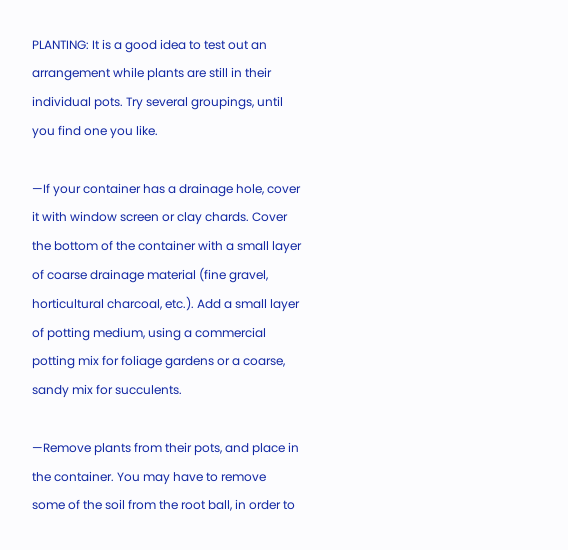PLANTING: It is a good idea to test out an arrangement while plants are still in their individual pots. Try several groupings, until you find one you like.

—If your container has a drainage hole, cover it with window screen or clay chards. Cover the bottom of the container with a small layer of coarse drainage material (fine gravel, horticultural charcoal, etc.). Add a small layer of potting medium, using a commercial potting mix for foliage gardens or a coarse, sandy mix for succulents.

—Remove plants from their pots, and place in the container. You may have to remove some of the soil from the root ball, in order to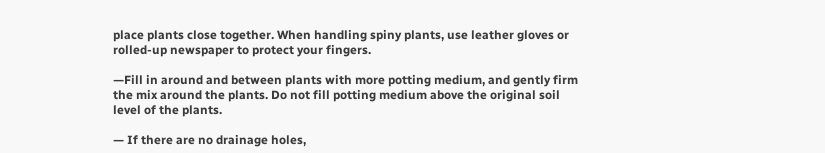place plants close together. When handling spiny plants, use leather gloves or rolled-up newspaper to protect your fingers.

—Fill in around and between plants with more potting medium, and gently firm the mix around the plants. Do not fill potting medium above the original soil level of the plants.

— If there are no drainage holes,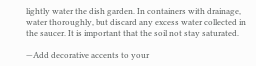lightly water the dish garden. In containers with drainage, water thoroughly, but discard any excess water collected in the saucer. It is important that the soil not stay saturated.

—Add decorative accents to your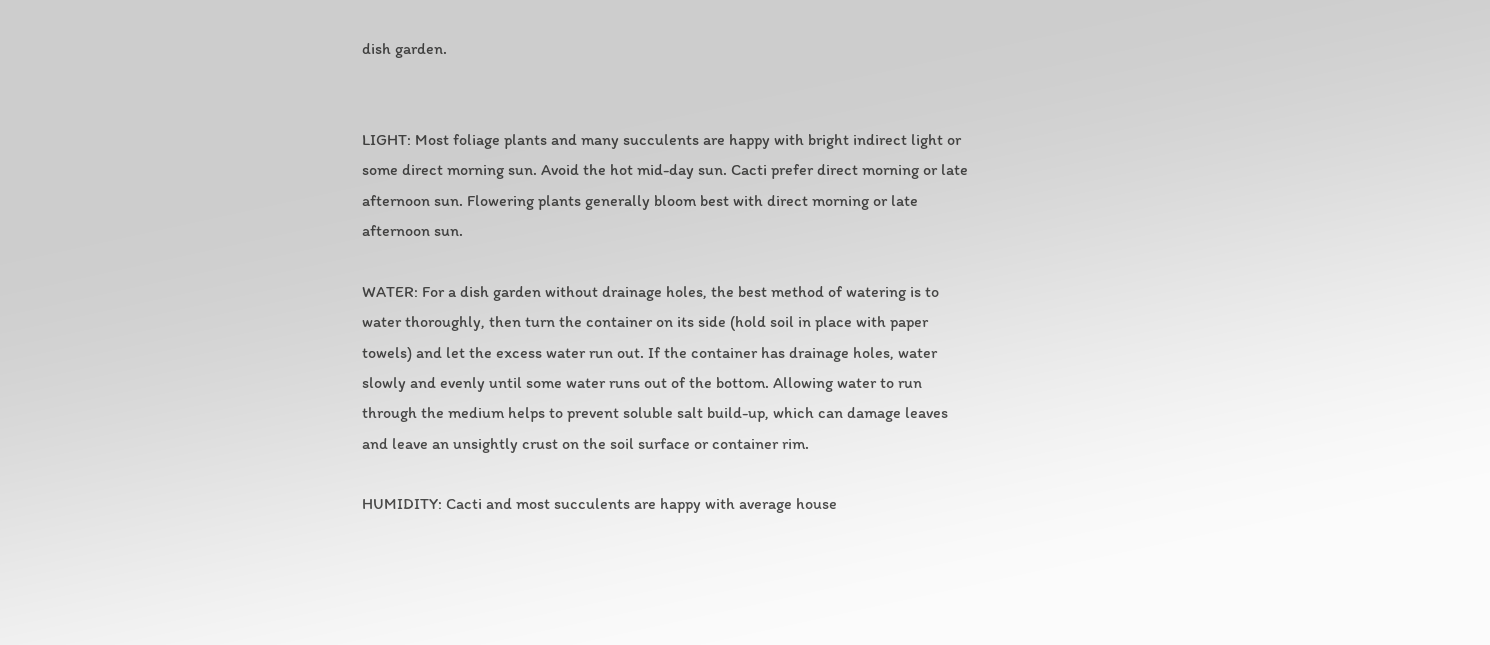dish garden.


LIGHT: Most foliage plants and many succulents are happy with bright indirect light or some direct morning sun. Avoid the hot mid-day sun. Cacti prefer direct morning or late afternoon sun. Flowering plants generally bloom best with direct morning or late afternoon sun.

WATER: For a dish garden without drainage holes, the best method of watering is to water thoroughly, then turn the container on its side (hold soil in place with paper towels) and let the excess water run out. If the container has drainage holes, water slowly and evenly until some water runs out of the bottom. Allowing water to run through the medium helps to prevent soluble salt build-up, which can damage leaves and leave an unsightly crust on the soil surface or container rim.

HUMIDITY: Cacti and most succulents are happy with average house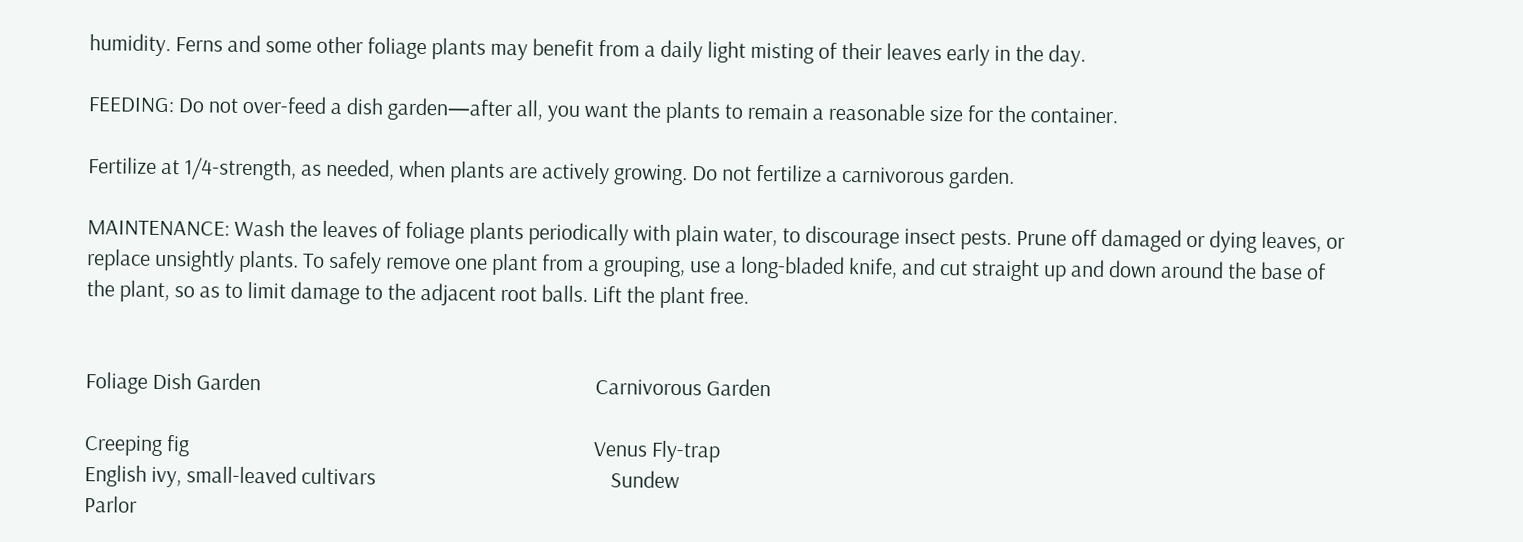humidity. Ferns and some other foliage plants may benefit from a daily light misting of their leaves early in the day.

FEEDING: Do not over-feed a dish garden—after all, you want the plants to remain a reasonable size for the container.

Fertilize at 1/4-strength, as needed, when plants are actively growing. Do not fertilize a carnivorous garden.

MAINTENANCE: Wash the leaves of foliage plants periodically with plain water, to discourage insect pests. Prune off damaged or dying leaves, or replace unsightly plants. To safely remove one plant from a grouping, use a long-bladed knife, and cut straight up and down around the base of the plant, so as to limit damage to the adjacent root balls. Lift the plant free.


Foliage Dish Garden                                                                   Carnivorous Garden

Creeping fig                                                                                 Venus Fly-trap
English ivy, small-leaved cultivars                                               Sundew
Parlor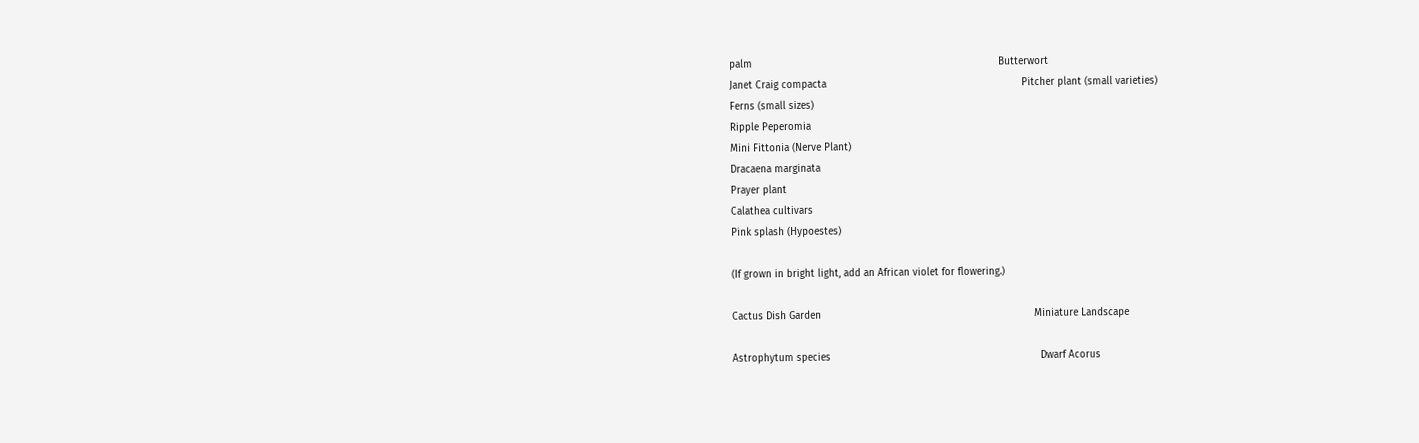palm                                                                                  Butterwort
Janet Craig compacta                                                                 Pitcher plant (small varieties)
Ferns (small sizes)
Ripple Peperomia
Mini Fittonia (Nerve Plant)
Dracaena marginata
Prayer plant
Calathea cultivars
Pink splash (Hypoestes)

(If grown in bright light, add an African violet for flowering.)

Cactus Dish Garden                                                                       Miniature Landscape

Astrophytum species                                                                      Dwarf Acorus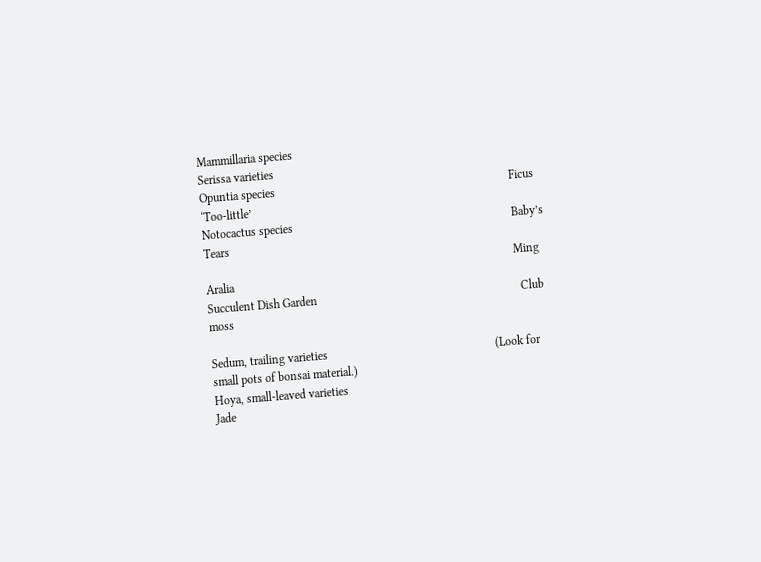Mammillaria species                                                                        Serissa varieties
Opuntia species                                                                              Ficus ‘Too-little’
Notocactus species                                                                         Baby’s Tears
                                                                                                       Ming Aralia
Succulent Dish Garden                                                                    Club moss

Sedum, trailing varieties                                                        (Look for small pots of bonsai material.)
Hoya, small-leaved varieties
Jade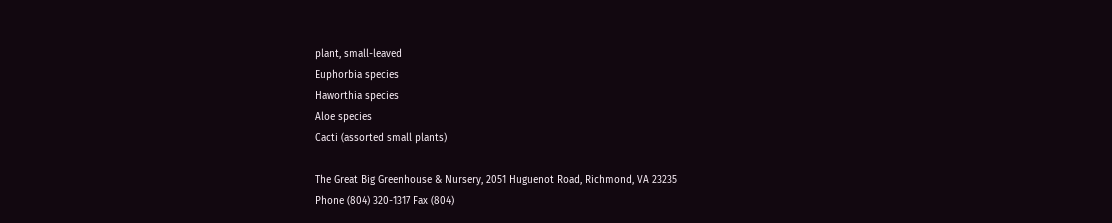plant, small-leaved
Euphorbia species
Haworthia species
Aloe species
Cacti (assorted small plants)

The Great Big Greenhouse & Nursery, 2051 Huguenot Road, Richmond, VA 23235
Phone (804) 320-1317 Fax (804)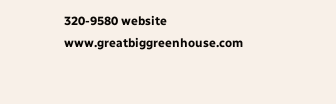320-9580 website www.greatbiggreenhouse.com